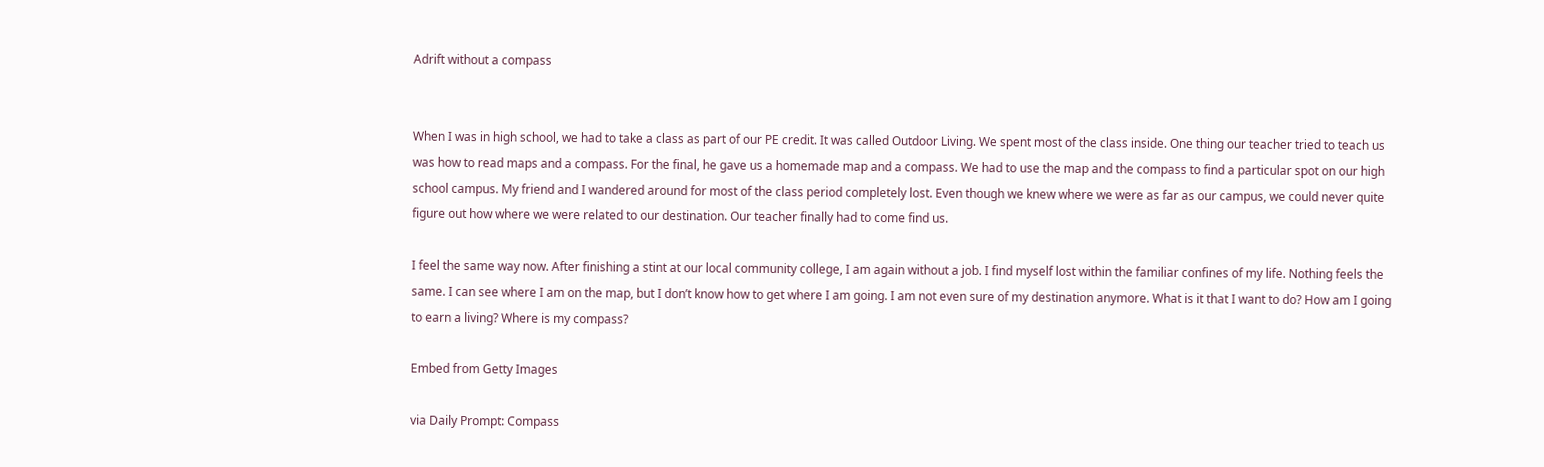Adrift without a compass


When I was in high school, we had to take a class as part of our PE credit. It was called Outdoor Living. We spent most of the class inside. One thing our teacher tried to teach us was how to read maps and a compass. For the final, he gave us a homemade map and a compass. We had to use the map and the compass to find a particular spot on our high school campus. My friend and I wandered around for most of the class period completely lost. Even though we knew where we were as far as our campus, we could never quite figure out how where we were related to our destination. Our teacher finally had to come find us.

I feel the same way now. After finishing a stint at our local community college, I am again without a job. I find myself lost within the familiar confines of my life. Nothing feels the same. I can see where I am on the map, but I don’t know how to get where I am going. I am not even sure of my destination anymore. What is it that I want to do? How am I going to earn a living? Where is my compass?

Embed from Getty Images

via Daily Prompt: Compass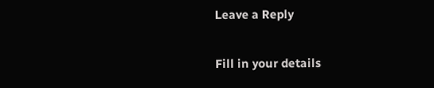Leave a Reply

Fill in your details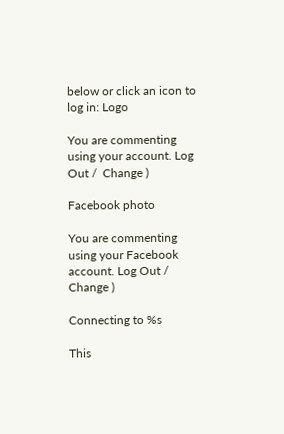below or click an icon to log in: Logo

You are commenting using your account. Log Out /  Change )

Facebook photo

You are commenting using your Facebook account. Log Out /  Change )

Connecting to %s

This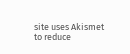site uses Akismet to reduce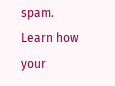spam. Learn how your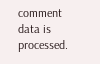comment data is processed.